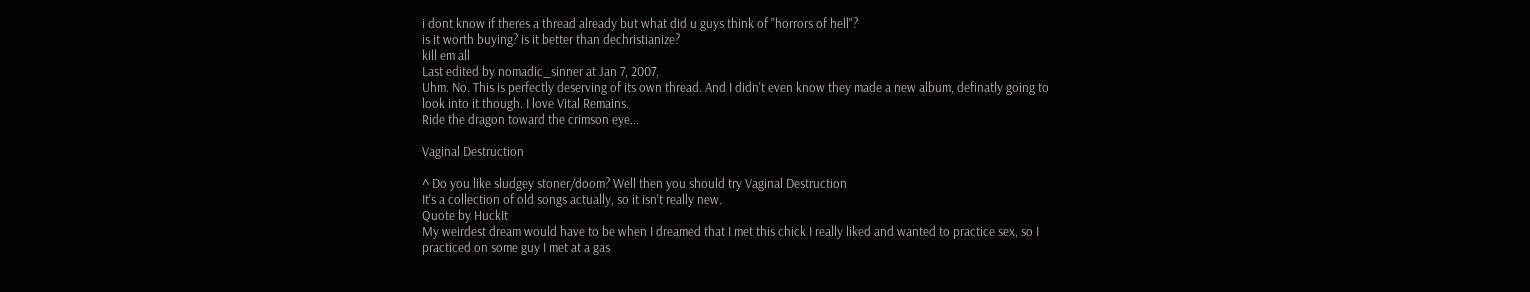i dont know if theres a thread already but what did u guys think of "horrors of hell"?
is it worth buying? is it better than dechristianize?
kill em all
Last edited by nomadic_sinner at Jan 7, 2007,
Uhm. No. This is perfectly deserving of its own thread. And I didn't even know they made a new album, definatly going to look into it though. I love Vital Remains.
Ride the dragon toward the crimson eye...

Vaginal Destruction

^ Do you like sludgey stoner/doom? Well then you should try Vaginal Destruction
It's a collection of old songs actually, so it isn't really new.
Quote by HuckIt
My weirdest dream would have to be when I dreamed that I met this chick I really liked and wanted to practice sex, so I practiced on some guy I met at a gas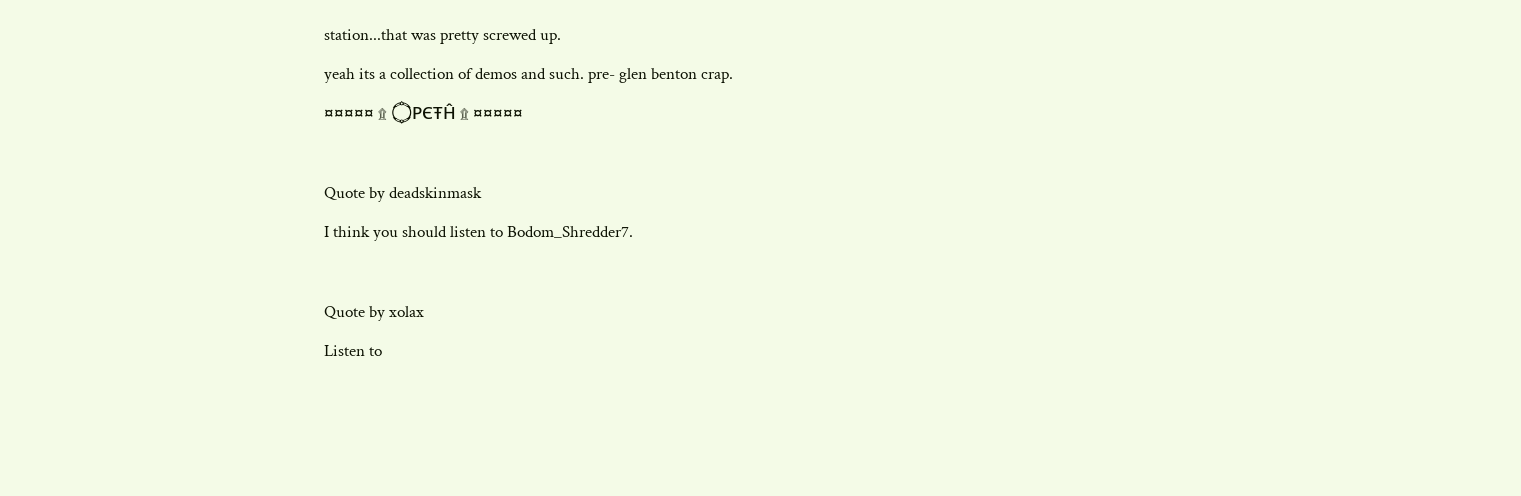station...that was pretty screwed up.
yeah its a collection of demos and such. pre- glen benton crap.
¤¤¤¤¤ ۩ ۝РЄŦĤ ۩ ¤¤¤¤¤

Quote by deadskinmask
I think you should listen to Bodom_Shredder7.

Quote by xolax
Listen to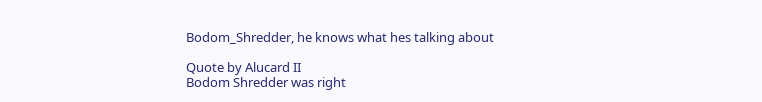Bodom_Shredder, he knows what hes talking about

Quote by Alucard II
Bodom Shredder was right